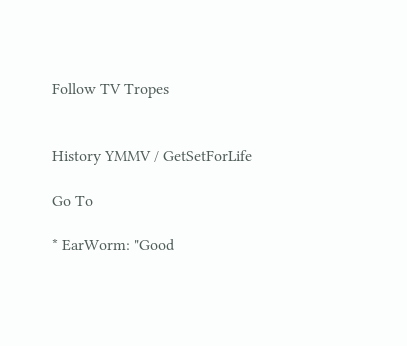Follow TV Tropes


History YMMV / GetSetForLife

Go To

* EarWorm: "Good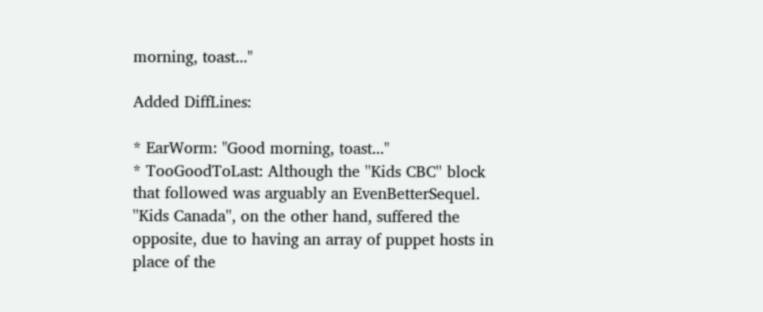morning, toast..."

Added DiffLines:

* EarWorm: "Good morning, toast..."
* TooGoodToLast: Although the ''Kids CBC'' block that followed was arguably an EvenBetterSequel. ''Kids Canada'', on the other hand, suffered the opposite, due to having an array of puppet hosts in place of the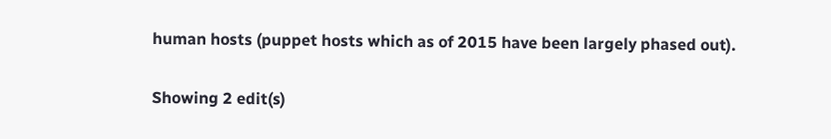human hosts (puppet hosts which as of 2015 have been largely phased out).

Showing 2 edit(s)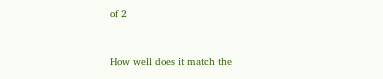of 2


How well does it match the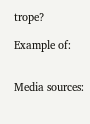trope?

Example of:


Media sources: